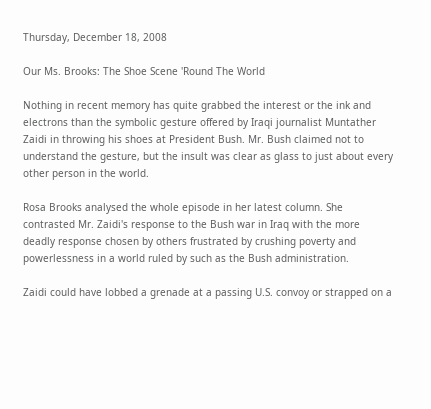Thursday, December 18, 2008

Our Ms. Brooks: The Shoe Scene 'Round The World

Nothing in recent memory has quite grabbed the interest or the ink and electrons than the symbolic gesture offered by Iraqi journalist Muntather Zaidi in throwing his shoes at President Bush. Mr. Bush claimed not to understand the gesture, but the insult was clear as glass to just about every other person in the world.

Rosa Brooks analysed the whole episode in her latest column. She contrasted Mr. Zaidi's response to the Bush war in Iraq with the more deadly response chosen by others frustrated by crushing poverty and powerlessness in a world ruled by such as the Bush administration.

Zaidi could have lobbed a grenade at a passing U.S. convoy or strapped on a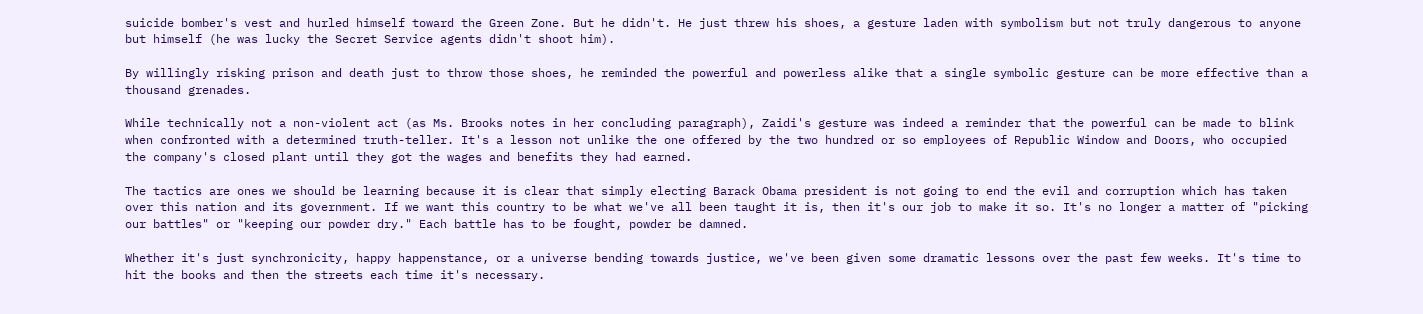suicide bomber's vest and hurled himself toward the Green Zone. But he didn't. He just threw his shoes, a gesture laden with symbolism but not truly dangerous to anyone but himself (he was lucky the Secret Service agents didn't shoot him).

By willingly risking prison and death just to throw those shoes, he reminded the powerful and powerless alike that a single symbolic gesture can be more effective than a thousand grenades.

While technically not a non-violent act (as Ms. Brooks notes in her concluding paragraph), Zaidi's gesture was indeed a reminder that the powerful can be made to blink when confronted with a determined truth-teller. It's a lesson not unlike the one offered by the two hundred or so employees of Republic Window and Doors, who occupied the company's closed plant until they got the wages and benefits they had earned.

The tactics are ones we should be learning because it is clear that simply electing Barack Obama president is not going to end the evil and corruption which has taken over this nation and its government. If we want this country to be what we've all been taught it is, then it's our job to make it so. It's no longer a matter of "picking our battles" or "keeping our powder dry." Each battle has to be fought, powder be damned.

Whether it's just synchronicity, happy happenstance, or a universe bending towards justice, we've been given some dramatic lessons over the past few weeks. It's time to hit the books and then the streets each time it's necessary.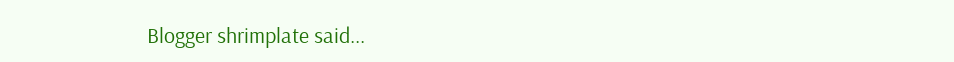Blogger shrimplate said...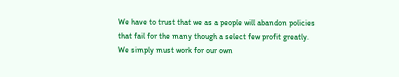We have to trust that we as a people will abandon policies that fail for the many though a select few profit greatly. We simply must work for our own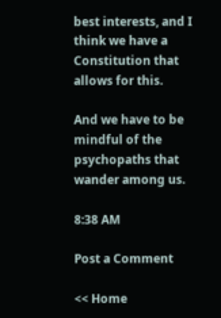best interests, and I think we have a Constitution that allows for this.

And we have to be mindful of the psychopaths that wander among us.

8:38 AM

Post a Comment

<< Home